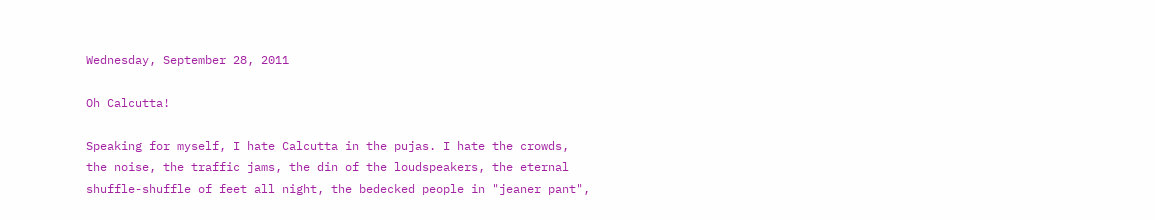Wednesday, September 28, 2011

Oh Calcutta!

Speaking for myself, I hate Calcutta in the pujas. I hate the crowds, the noise, the traffic jams, the din of the loudspeakers, the eternal shuffle-shuffle of feet all night, the bedecked people in "jeaner pant",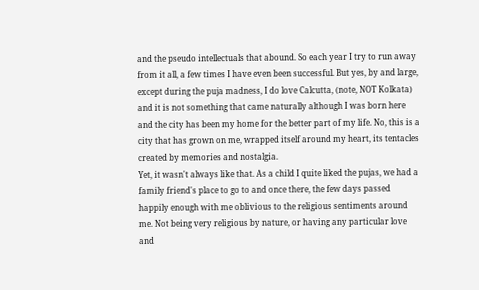and the pseudo intellectuals that abound. So each year I try to run away from it all, a few times I have even been successful. But yes, by and large, except during the puja madness, I do love Calcutta, (note, NOT Kolkata) and it is not something that came naturally although I was born here and the city has been my home for the better part of my life. No, this is a city that has grown on me, wrapped itself around my heart, its tentacles created by memories and nostalgia.
Yet, it wasn't always like that. As a child I quite liked the pujas, we had a family friend's place to go to and once there, the few days passed happily enough with me oblivious to the religious sentiments around me. Not being very religious by nature, or having any particular love and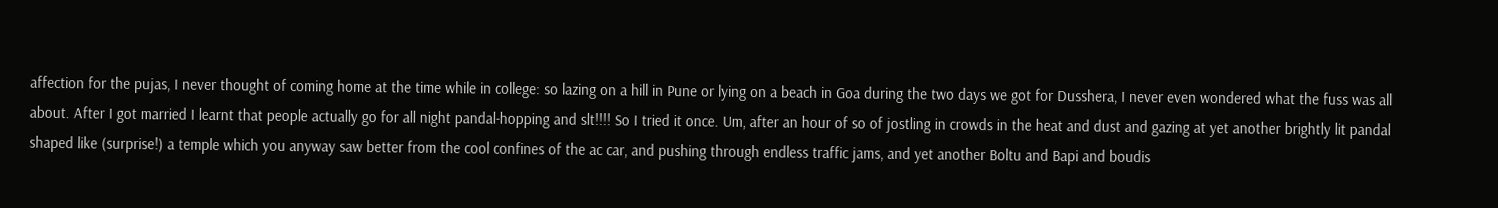affection for the pujas, I never thought of coming home at the time while in college: so lazing on a hill in Pune or lying on a beach in Goa during the two days we got for Dusshera, I never even wondered what the fuss was all about. After I got married I learnt that people actually go for all night pandal-hopping and slt!!!! So I tried it once. Um, after an hour of so of jostling in crowds in the heat and dust and gazing at yet another brightly lit pandal shaped like (surprise!) a temple which you anyway saw better from the cool confines of the ac car, and pushing through endless traffic jams, and yet another Boltu and Bapi and boudis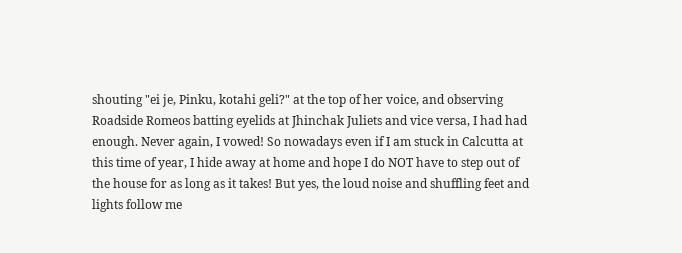shouting "ei je, Pinku, kotahi geli?" at the top of her voice, and observing Roadside Romeos batting eyelids at Jhinchak Juliets and vice versa, I had had enough. Never again, I vowed! So nowadays even if I am stuck in Calcutta at this time of year, I hide away at home and hope I do NOT have to step out of the house for as long as it takes! But yes, the loud noise and shuffling feet and lights follow me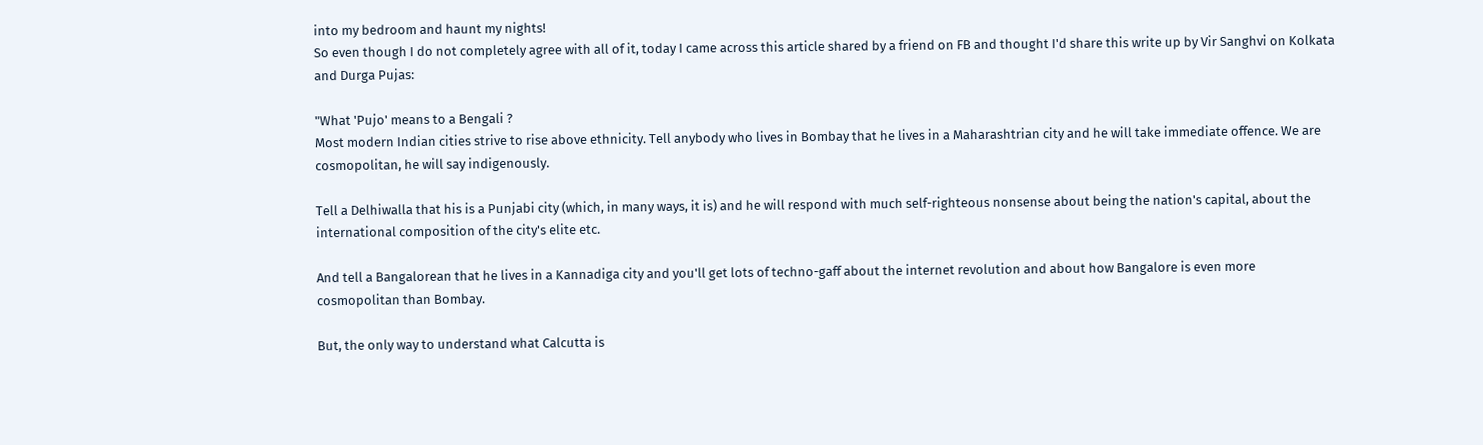into my bedroom and haunt my nights!
So even though I do not completely agree with all of it, today I came across this article shared by a friend on FB and thought I'd share this write up by Vir Sanghvi on Kolkata and Durga Pujas:

"What 'Pujo' means to a Bengali ?
Most modern Indian cities strive to rise above ethnicity. Tell anybody who lives in Bombay that he lives in a Maharashtrian city and he will take immediate offence. We are cosmopolitan, he will say indigenously.

Tell a Delhiwalla that his is a Punjabi city (which, in many ways, it is) and he will respond with much self-righteous nonsense about being the nation's capital, about the international composition of the city's elite etc.

And tell a Bangalorean that he lives in a Kannadiga city and you'll get lots of techno-gaff about the internet revolution and about how Bangalore is even more cosmopolitan than Bombay.

But, the only way to understand what Calcutta is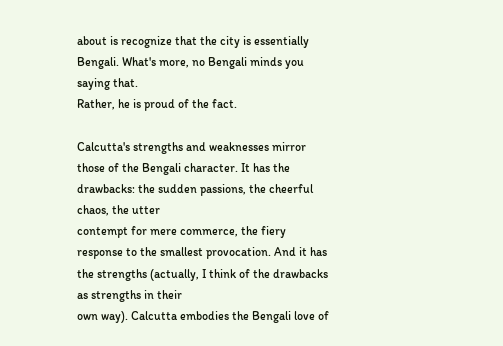about is recognize that the city is essentially Bengali. What's more, no Bengali minds you saying that.
Rather, he is proud of the fact.

Calcutta's strengths and weaknesses mirror those of the Bengali character. It has the drawbacks: the sudden passions, the cheerful chaos, the utter
contempt for mere commerce, the fiery response to the smallest provocation. And it has the strengths (actually, I think of the drawbacks as strengths in their
own way). Calcutta embodies the Bengali love of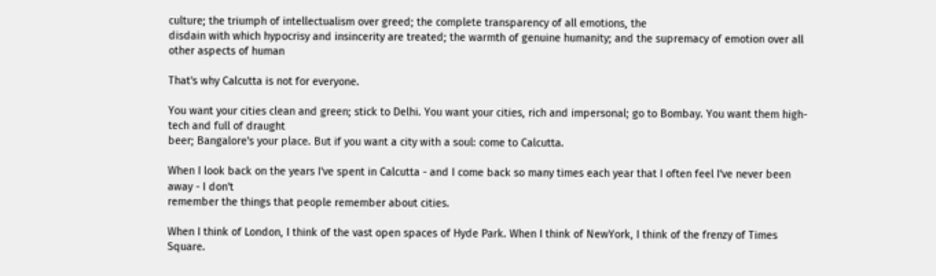culture; the triumph of intellectualism over greed; the complete transparency of all emotions, the
disdain with which hypocrisy and insincerity are treated; the warmth of genuine humanity; and the supremacy of emotion over all other aspects of human

That's why Calcutta is not for everyone.

You want your cities clean and green; stick to Delhi. You want your cities, rich and impersonal; go to Bombay. You want them high-tech and full of draught
beer; Bangalore's your place. But if you want a city with a soul: come to Calcutta.

When I look back on the years I've spent in Calcutta - and I come back so many times each year that I often feel I've never been away - I don't
remember the things that people remember about cities.

When I think of London, I think of the vast open spaces of Hyde Park. When I think of NewYork, I think of the frenzy of Times Square.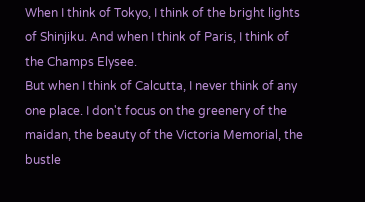When I think of Tokyo, I think of the bright lights of Shinjiku. And when I think of Paris, I think of the Champs Elysee.
But when I think of Calcutta, I never think of any one place. I don't focus on the greenery of the maidan, the beauty of the Victoria Memorial, the bustle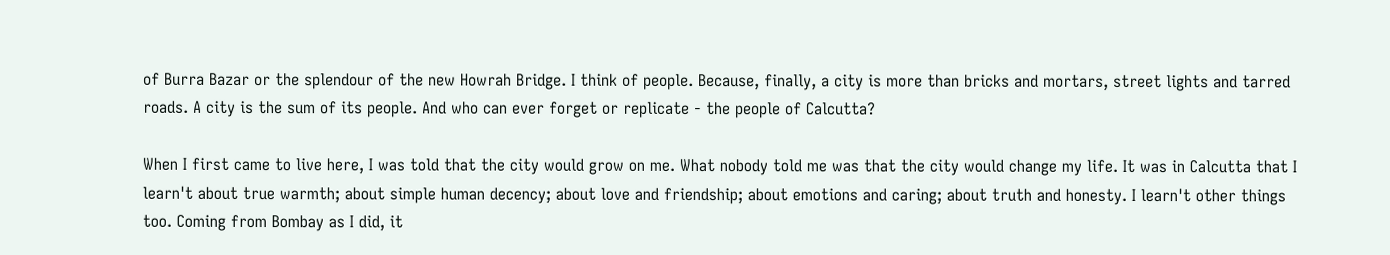of Burra Bazar or the splendour of the new Howrah Bridge. I think of people. Because, finally, a city is more than bricks and mortars, street lights and tarred roads. A city is the sum of its people. And who can ever forget or replicate - the people of Calcutta?

When I first came to live here, I was told that the city would grow on me. What nobody told me was that the city would change my life. It was in Calcutta that I
learn't about true warmth; about simple human decency; about love and friendship; about emotions and caring; about truth and honesty. I learn't other things too. Coming from Bombay as I did, it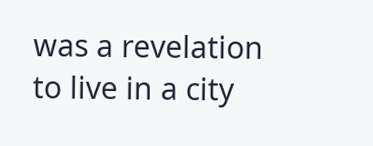was a revelation to live in a city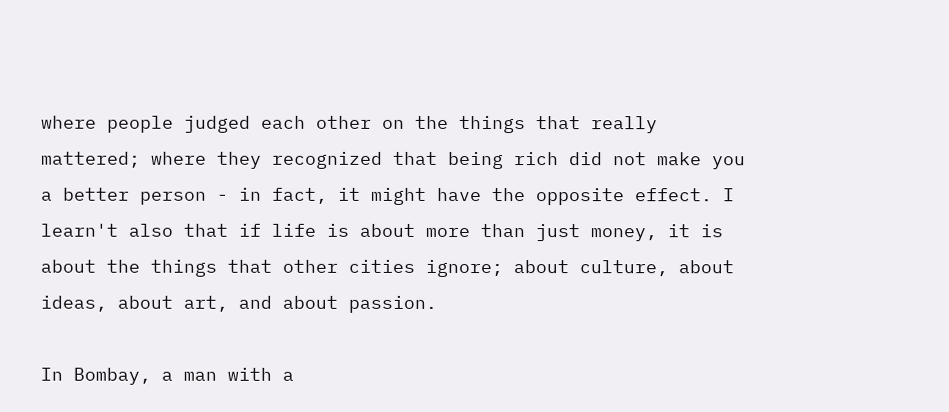where people judged each other on the things that really mattered; where they recognized that being rich did not make you a better person - in fact, it might have the opposite effect. I learn't also that if life is about more than just money, it is about the things that other cities ignore; about culture, about ideas, about art, and about passion.

In Bombay, a man with a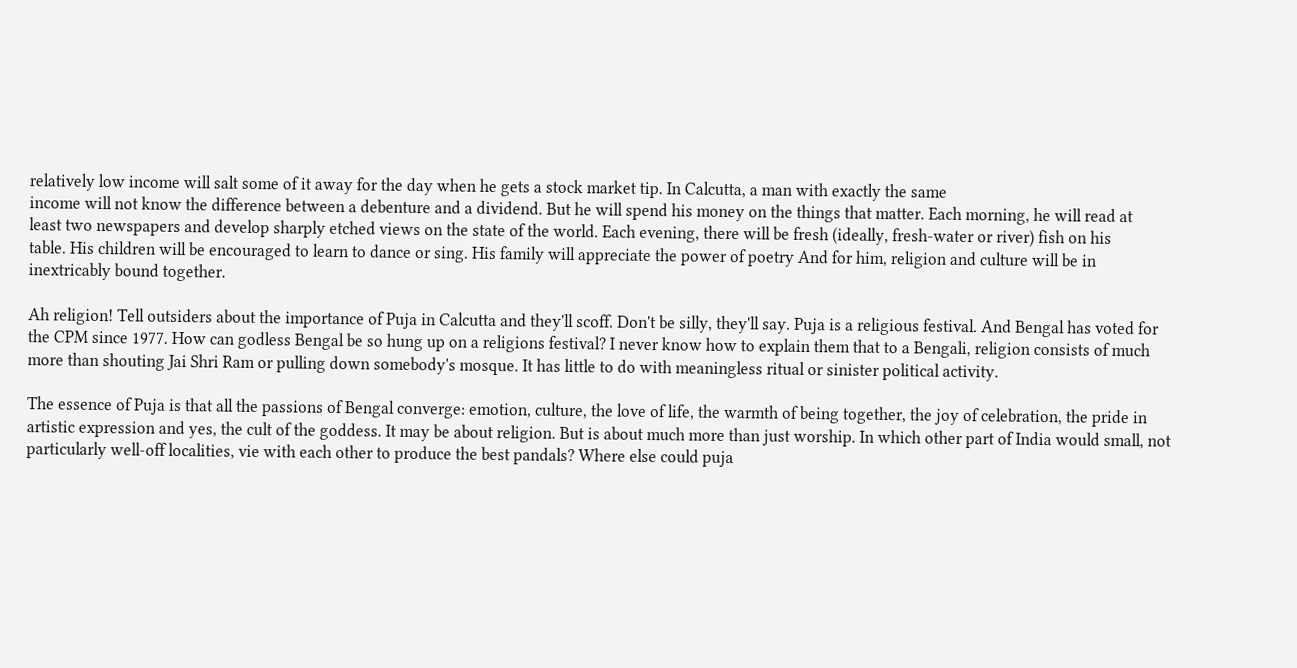relatively low income will salt some of it away for the day when he gets a stock market tip. In Calcutta, a man with exactly the same
income will not know the difference between a debenture and a dividend. But he will spend his money on the things that matter. Each morning, he will read at
least two newspapers and develop sharply etched views on the state of the world. Each evening, there will be fresh (ideally, fresh-water or river) fish on his
table. His children will be encouraged to learn to dance or sing. His family will appreciate the power of poetry And for him, religion and culture will be in
inextricably bound together.

Ah religion! Tell outsiders about the importance of Puja in Calcutta and they'll scoff. Don't be silly, they'll say. Puja is a religious festival. And Bengal has voted for the CPM since 1977. How can godless Bengal be so hung up on a religions festival? I never know how to explain them that to a Bengali, religion consists of much more than shouting Jai Shri Ram or pulling down somebody's mosque. It has little to do with meaningless ritual or sinister political activity.

The essence of Puja is that all the passions of Bengal converge: emotion, culture, the love of life, the warmth of being together, the joy of celebration, the pride in artistic expression and yes, the cult of the goddess. It may be about religion. But is about much more than just worship. In which other part of India would small, not particularly well-off localities, vie with each other to produce the best pandals? Where else could puja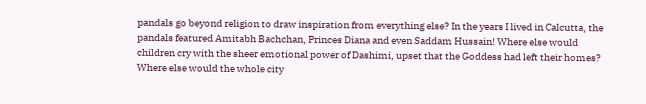pandals go beyond religion to draw inspiration from everything else? In the years I lived in Calcutta, the pandals featured Amitabh Bachchan, Princes Diana and even Saddam Hussain! Where else would children cry with the sheer emotional power of Dashimi, upset that the Goddess had left their homes? Where else would the whole city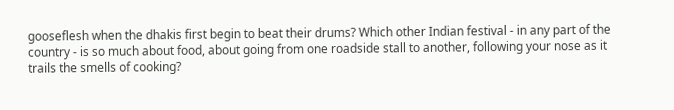gooseflesh when the dhakis first begin to beat their drums? Which other Indian festival - in any part of the country - is so much about food, about going from one roadside stall to another, following your nose as it trails the smells of cooking?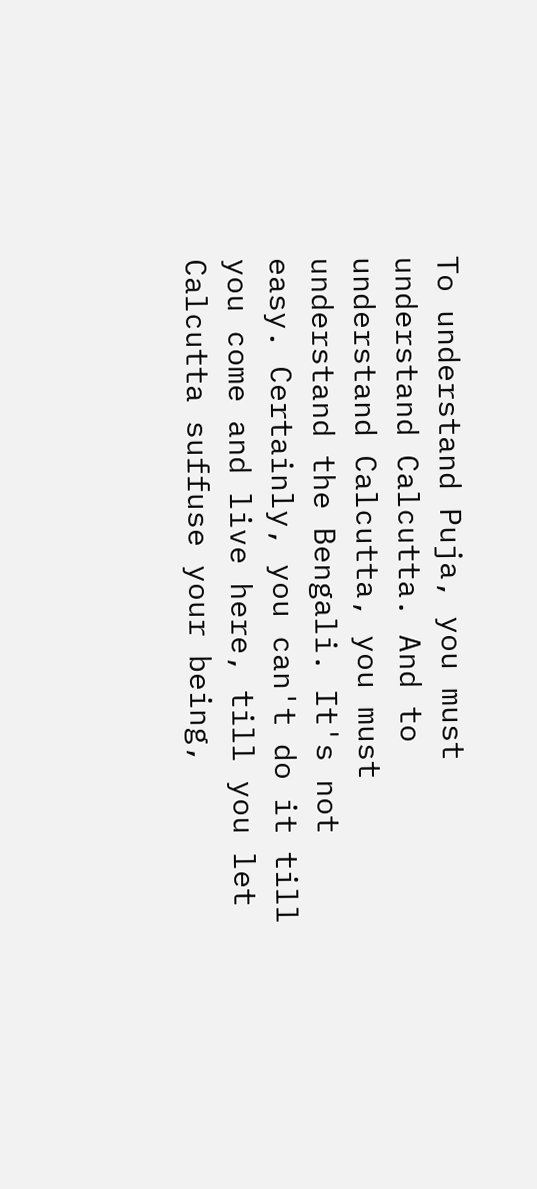To understand Puja, you must understand Calcutta. And to understand Calcutta, you must understand the Bengali. It's not easy. Certainly, you can't do it till you come and live here, till you let Calcutta suffuse your being,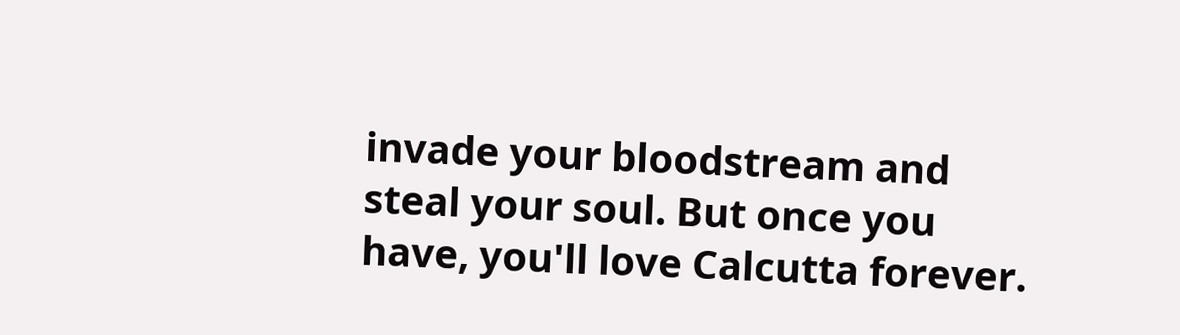invade your bloodstream and steal your soul. But once you have, you'll love Calcutta forever.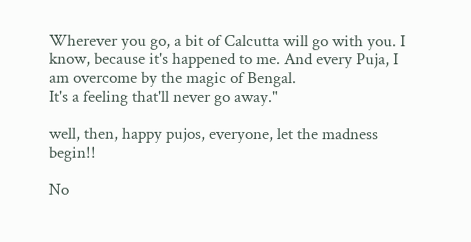Wherever you go, a bit of Calcutta will go with you. I know, because it's happened to me. And every Puja, I am overcome by the magic of Bengal.
It's a feeling that'll never go away."

well, then, happy pujos, everyone, let the madness begin!!

No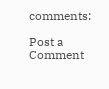comments:

Post a Comment